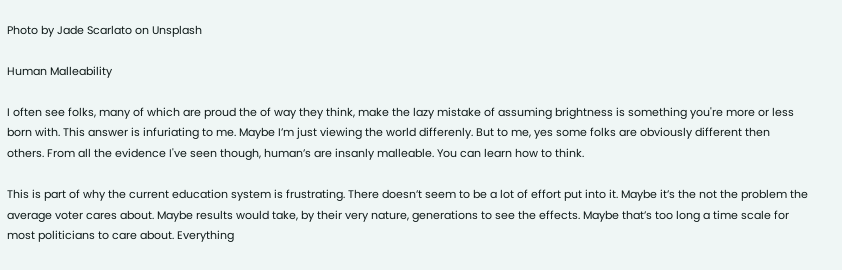Photo by Jade Scarlato on Unsplash

Human Malleability

I often see folks, many of which are proud the of way they think, make the lazy mistake of assuming brightness is something you're more or less born with. This answer is infuriating to me. Maybe I’m just viewing the world differenly. But to me, yes some folks are obviously different then others. From all the evidence I've seen though, human’s are insanly malleable. You can learn how to think.

This is part of why the current education system is frustrating. There doesn’t seem to be a lot of effort put into it. Maybe it’s the not the problem the average voter cares about. Maybe results would take, by their very nature, generations to see the effects. Maybe that’s too long a time scale for most politicians to care about. Everything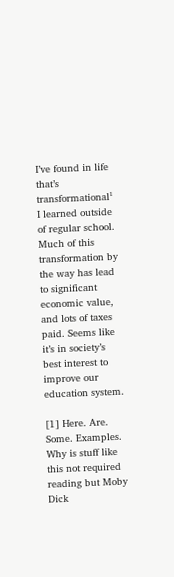I’ve found in life that’s transformational¹ I learned outside of regular school. Much of this transformation by the way has lead to significant economic value, and lots of taxes paid. Seems like it’s in society’s best interest to improve our education system.

[1] Here. Are. Some. Examples. Why is stuff like this not required reading but Moby Dick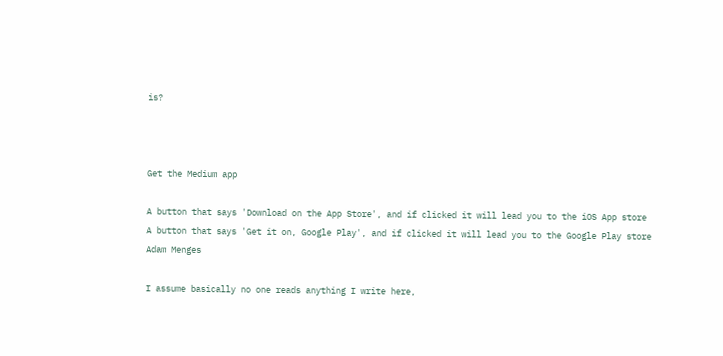is?



Get the Medium app

A button that says 'Download on the App Store', and if clicked it will lead you to the iOS App store
A button that says 'Get it on, Google Play', and if clicked it will lead you to the Google Play store
Adam Menges

I assume basically no one reads anything I write here,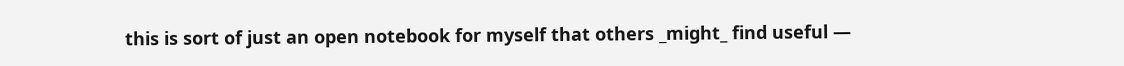this is sort of just an open notebook for myself that others _might_ find useful —